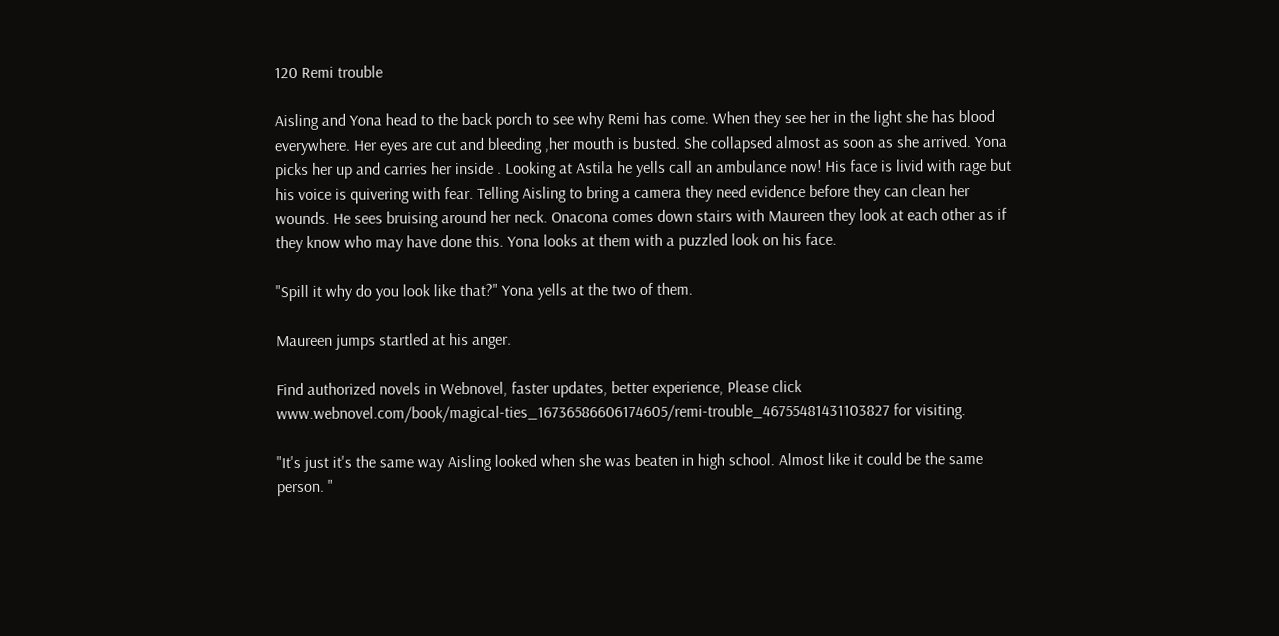120 Remi trouble

Aisling and Yona head to the back porch to see why Remi has come. When they see her in the light she has blood everywhere. Her eyes are cut and bleeding ,her mouth is busted. She collapsed almost as soon as she arrived. Yona picks her up and carries her inside . Looking at Astila he yells call an ambulance now! His face is livid with rage but his voice is quivering with fear. Telling Aisling to bring a camera they need evidence before they can clean her wounds. He sees bruising around her neck. Onacona comes down stairs with Maureen they look at each other as if they know who may have done this. Yona looks at them with a puzzled look on his face.

"Spill it why do you look like that?" Yona yells at the two of them.

Maureen jumps startled at his anger.

Find authorized novels in Webnovel, faster updates, better experience, Please click www.webnovel.com/book/magical-ties_16736586606174605/remi-trouble_46755481431103827 for visiting.

"It's just it's the same way Aisling looked when she was beaten in high school. Almost like it could be the same person. "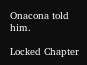Onacona told him.

Locked Chapter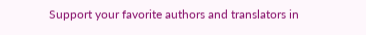Support your favorite authors and translators in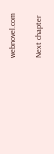webnovel.com

Next chapter